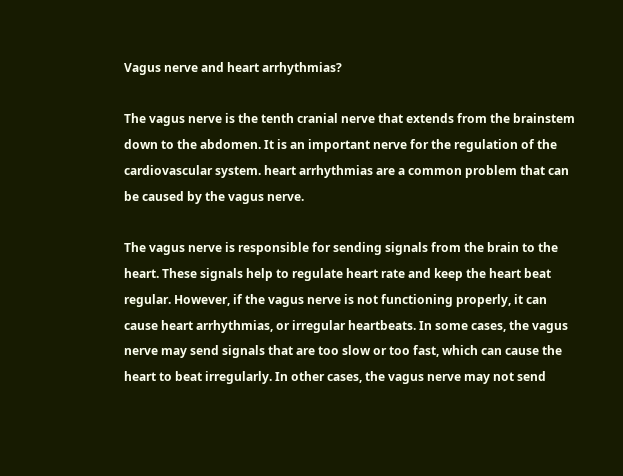Vagus nerve and heart arrhythmias?

The vagus nerve is the tenth cranial nerve that extends from the brainstem down to the abdomen. It is an important nerve for the regulation of the cardiovascular system. heart arrhythmias are a common problem that can be caused by the vagus nerve.

The vagus nerve is responsible for sending signals from the brain to the heart. These signals help to regulate heart rate and keep the heart beat regular. However, if the vagus nerve is not functioning properly, it can cause heart arrhythmias, or irregular heartbeats. In some cases, the vagus nerve may send signals that are too slow or too fast, which can cause the heart to beat irregularly. In other cases, the vagus nerve may not send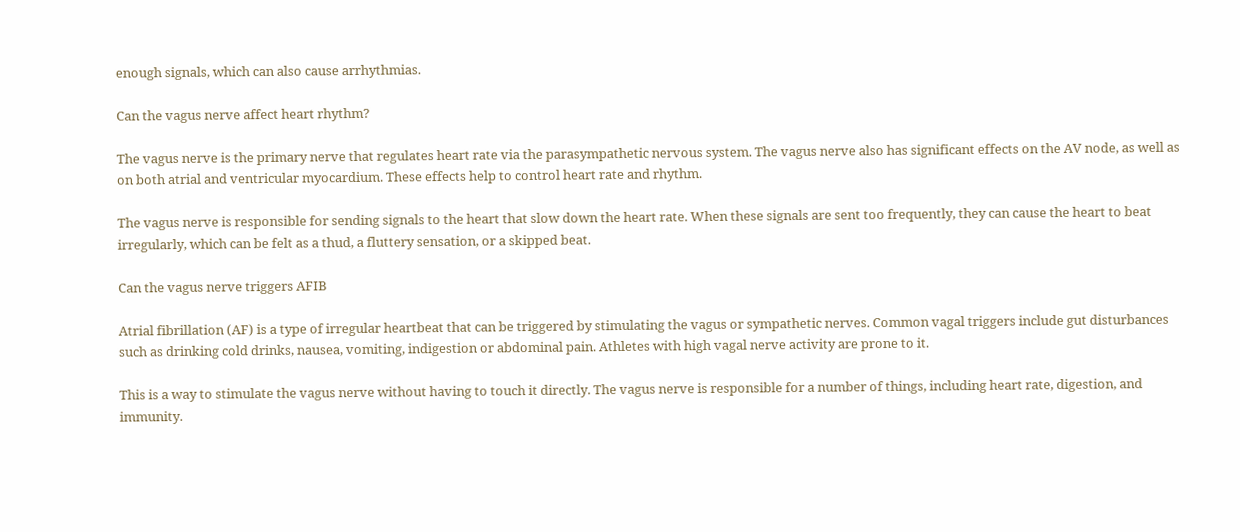enough signals, which can also cause arrhythmias.

Can the vagus nerve affect heart rhythm?

The vagus nerve is the primary nerve that regulates heart rate via the parasympathetic nervous system. The vagus nerve also has significant effects on the AV node, as well as on both atrial and ventricular myocardium. These effects help to control heart rate and rhythm.

The vagus nerve is responsible for sending signals to the heart that slow down the heart rate. When these signals are sent too frequently, they can cause the heart to beat irregularly, which can be felt as a thud, a fluttery sensation, or a skipped beat.

Can the vagus nerve triggers AFIB

Atrial fibrillation (AF) is a type of irregular heartbeat that can be triggered by stimulating the vagus or sympathetic nerves. Common vagal triggers include gut disturbances such as drinking cold drinks, nausea, vomiting, indigestion or abdominal pain. Athletes with high vagal nerve activity are prone to it.

This is a way to stimulate the vagus nerve without having to touch it directly. The vagus nerve is responsible for a number of things, including heart rate, digestion, and immunity.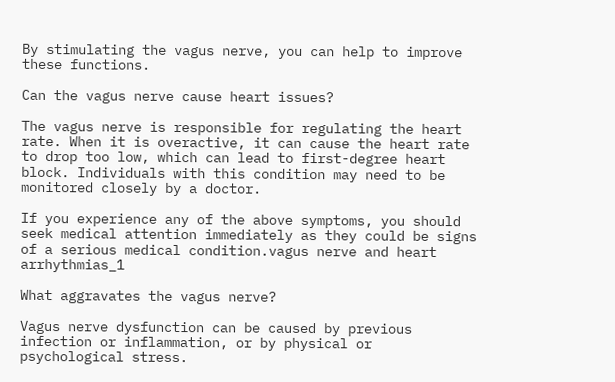By stimulating the vagus nerve, you can help to improve these functions.

Can the vagus nerve cause heart issues?

The vagus nerve is responsible for regulating the heart rate. When it is overactive, it can cause the heart rate to drop too low, which can lead to first-degree heart block. Individuals with this condition may need to be monitored closely by a doctor.

If you experience any of the above symptoms, you should seek medical attention immediately as they could be signs of a serious medical condition.vagus nerve and heart arrhythmias_1

What aggravates the vagus nerve?

Vagus nerve dysfunction can be caused by previous infection or inflammation, or by physical or psychological stress.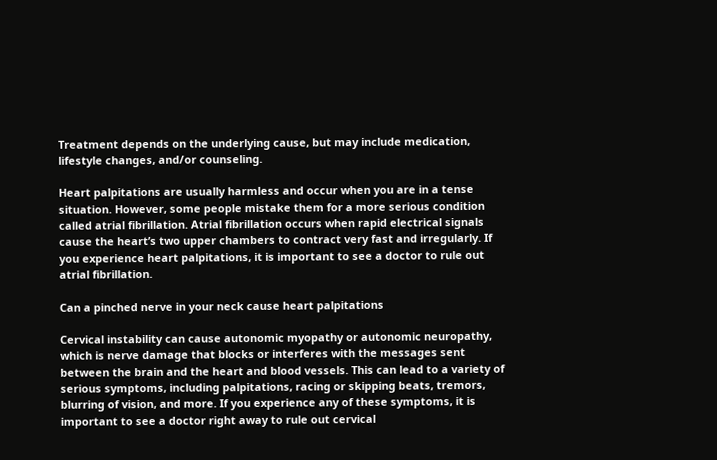Treatment depends on the underlying cause, but may include medication, lifestyle changes, and/or counseling.

Heart palpitations are usually harmless and occur when you are in a tense situation. However, some people mistake them for a more serious condition called atrial fibrillation. Atrial fibrillation occurs when rapid electrical signals cause the heart’s two upper chambers to contract very fast and irregularly. If you experience heart palpitations, it is important to see a doctor to rule out atrial fibrillation.

Can a pinched nerve in your neck cause heart palpitations

Cervical instability can cause autonomic myopathy or autonomic neuropathy, which is nerve damage that blocks or interferes with the messages sent between the brain and the heart and blood vessels. This can lead to a variety of serious symptoms, including palpitations, racing or skipping beats, tremors, blurring of vision, and more. If you experience any of these symptoms, it is important to see a doctor right away to rule out cervical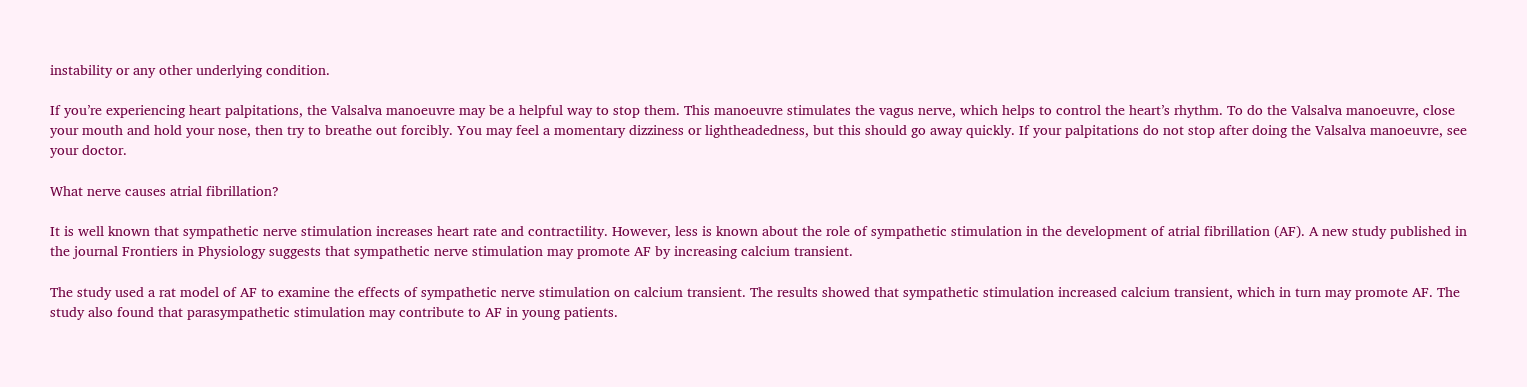instability or any other underlying condition.

If you’re experiencing heart palpitations, the Valsalva manoeuvre may be a helpful way to stop them. This manoeuvre stimulates the vagus nerve, which helps to control the heart’s rhythm. To do the Valsalva manoeuvre, close your mouth and hold your nose, then try to breathe out forcibly. You may feel a momentary dizziness or lightheadedness, but this should go away quickly. If your palpitations do not stop after doing the Valsalva manoeuvre, see your doctor.

What nerve causes atrial fibrillation?

It is well known that sympathetic nerve stimulation increases heart rate and contractility. However, less is known about the role of sympathetic stimulation in the development of atrial fibrillation (AF). A new study published in the journal Frontiers in Physiology suggests that sympathetic nerve stimulation may promote AF by increasing calcium transient.

The study used a rat model of AF to examine the effects of sympathetic nerve stimulation on calcium transient. The results showed that sympathetic stimulation increased calcium transient, which in turn may promote AF. The study also found that parasympathetic stimulation may contribute to AF in young patients.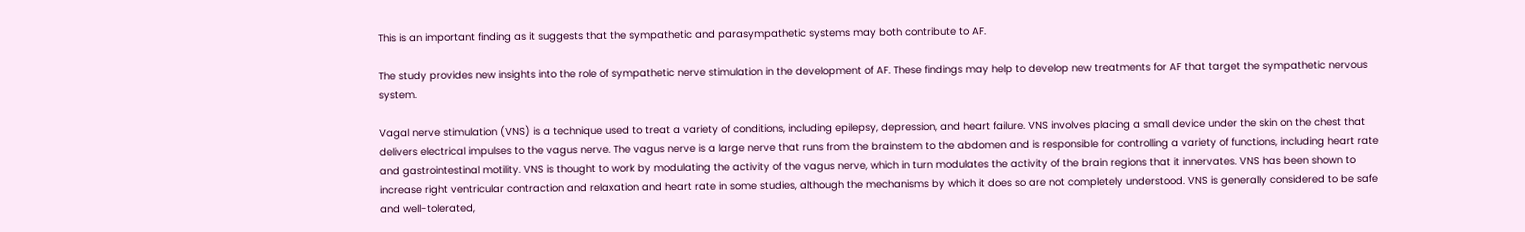This is an important finding as it suggests that the sympathetic and parasympathetic systems may both contribute to AF.

The study provides new insights into the role of sympathetic nerve stimulation in the development of AF. These findings may help to develop new treatments for AF that target the sympathetic nervous system.

Vagal nerve stimulation (VNS) is a technique used to treat a variety of conditions, including epilepsy, depression, and heart failure. VNS involves placing a small device under the skin on the chest that delivers electrical impulses to the vagus nerve. The vagus nerve is a large nerve that runs from the brainstem to the abdomen and is responsible for controlling a variety of functions, including heart rate and gastrointestinal motility. VNS is thought to work by modulating the activity of the vagus nerve, which in turn modulates the activity of the brain regions that it innervates. VNS has been shown to increase right ventricular contraction and relaxation and heart rate in some studies, although the mechanisms by which it does so are not completely understood. VNS is generally considered to be safe and well-tolerated,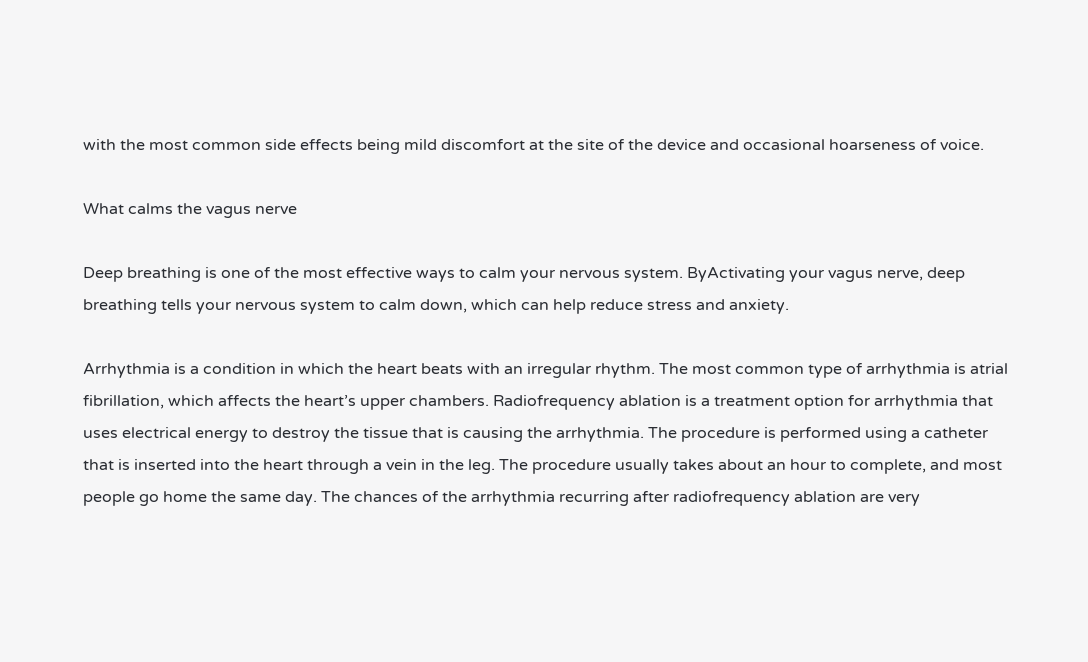with the most common side effects being mild discomfort at the site of the device and occasional hoarseness of voice.

What calms the vagus nerve

Deep breathing is one of the most effective ways to calm your nervous system. ByActivating your vagus nerve, deep breathing tells your nervous system to calm down, which can help reduce stress and anxiety.

Arrhythmia is a condition in which the heart beats with an irregular rhythm. The most common type of arrhythmia is atrial fibrillation, which affects the heart’s upper chambers. Radiofrequency ablation is a treatment option for arrhythmia that uses electrical energy to destroy the tissue that is causing the arrhythmia. The procedure is performed using a catheter that is inserted into the heart through a vein in the leg. The procedure usually takes about an hour to complete, and most people go home the same day. The chances of the arrhythmia recurring after radiofrequency ablation are very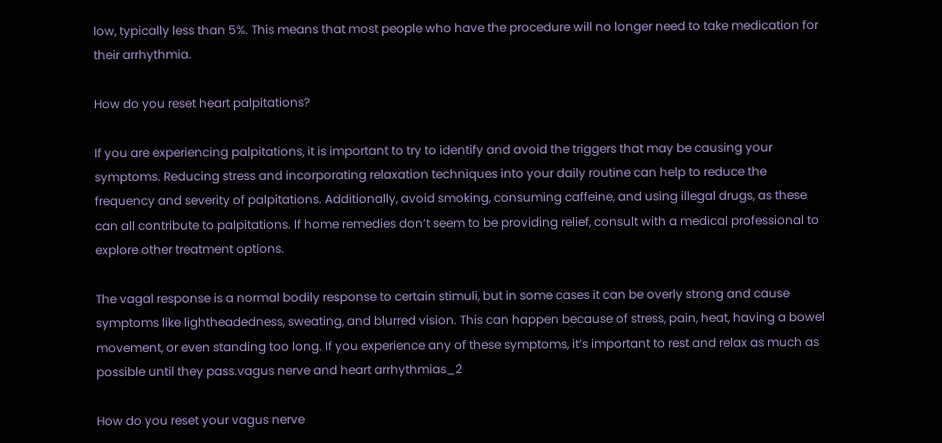low, typically less than 5%. This means that most people who have the procedure will no longer need to take medication for their arrhythmia.

How do you reset heart palpitations?

If you are experiencing palpitations, it is important to try to identify and avoid the triggers that may be causing your symptoms. Reducing stress and incorporating relaxation techniques into your daily routine can help to reduce the frequency and severity of palpitations. Additionally, avoid smoking, consuming caffeine, and using illegal drugs, as these can all contribute to palpitations. If home remedies don’t seem to be providing relief, consult with a medical professional to explore other treatment options.

The vagal response is a normal bodily response to certain stimuli, but in some cases it can be overly strong and cause symptoms like lightheadedness, sweating, and blurred vision. This can happen because of stress, pain, heat, having a bowel movement, or even standing too long. If you experience any of these symptoms, it’s important to rest and relax as much as possible until they pass.vagus nerve and heart arrhythmias_2

How do you reset your vagus nerve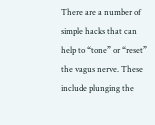There are a number of simple hacks that can help to “tone” or “reset” the vagus nerve. These include plunging the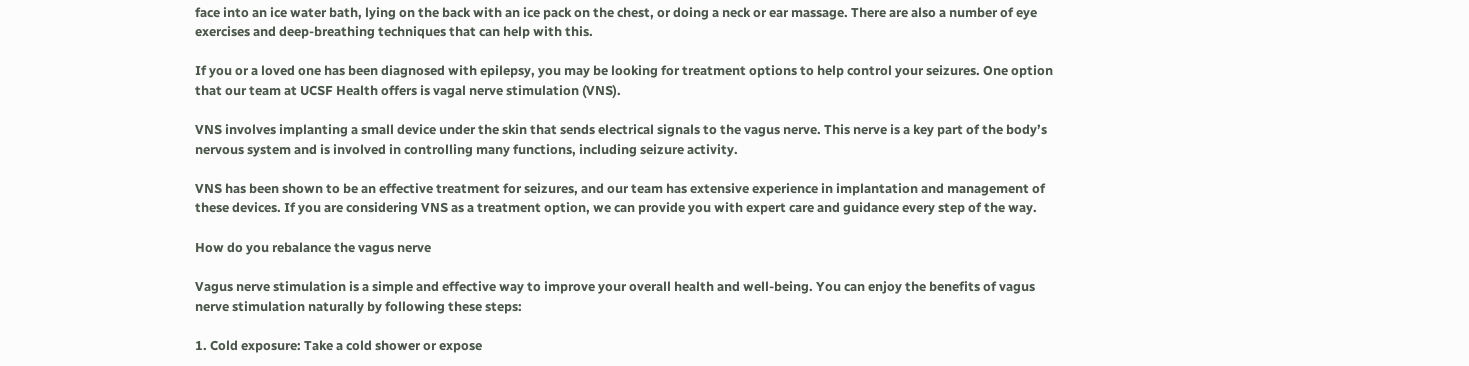face into an ice water bath, lying on the back with an ice pack on the chest, or doing a neck or ear massage. There are also a number of eye exercises and deep-breathing techniques that can help with this.

If you or a loved one has been diagnosed with epilepsy, you may be looking for treatment options to help control your seizures. One option that our team at UCSF Health offers is vagal nerve stimulation (VNS).

VNS involves implanting a small device under the skin that sends electrical signals to the vagus nerve. This nerve is a key part of the body’s nervous system and is involved in controlling many functions, including seizure activity.

VNS has been shown to be an effective treatment for seizures, and our team has extensive experience in implantation and management of these devices. If you are considering VNS as a treatment option, we can provide you with expert care and guidance every step of the way.

How do you rebalance the vagus nerve

Vagus nerve stimulation is a simple and effective way to improve your overall health and well-being. You can enjoy the benefits of vagus nerve stimulation naturally by following these steps:

1. Cold exposure: Take a cold shower or expose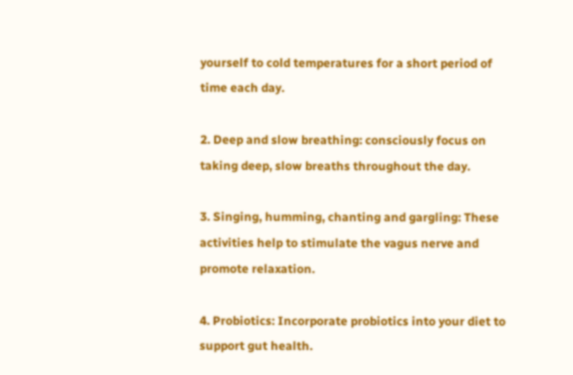yourself to cold temperatures for a short period of time each day.

2. Deep and slow breathing: consciously focus on taking deep, slow breaths throughout the day.

3. Singing, humming, chanting and gargling: These activities help to stimulate the vagus nerve and promote relaxation.

4. Probiotics: Incorporate probiotics into your diet to support gut health.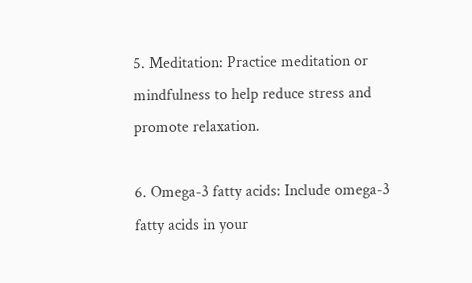5. Meditation: Practice meditation or mindfulness to help reduce stress and promote relaxation.

6. Omega-3 fatty acids: Include omega-3 fatty acids in your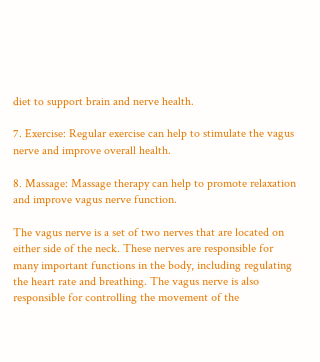diet to support brain and nerve health.

7. Exercise: Regular exercise can help to stimulate the vagus nerve and improve overall health.

8. Massage: Massage therapy can help to promote relaxation and improve vagus nerve function.

The vagus nerve is a set of two nerves that are located on either side of the neck. These nerves are responsible for many important functions in the body, including regulating the heart rate and breathing. The vagus nerve is also responsible for controlling the movement of the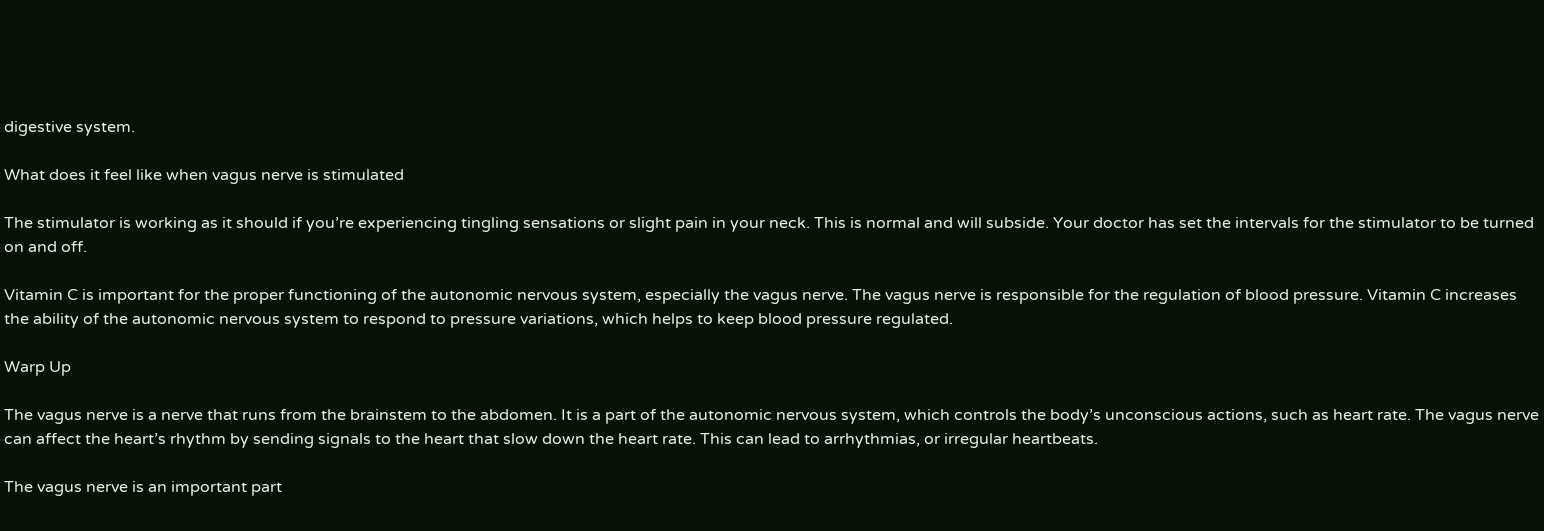digestive system.

What does it feel like when vagus nerve is stimulated

The stimulator is working as it should if you’re experiencing tingling sensations or slight pain in your neck. This is normal and will subside. Your doctor has set the intervals for the stimulator to be turned on and off.

Vitamin C is important for the proper functioning of the autonomic nervous system, especially the vagus nerve. The vagus nerve is responsible for the regulation of blood pressure. Vitamin C increases the ability of the autonomic nervous system to respond to pressure variations, which helps to keep blood pressure regulated.

Warp Up

The vagus nerve is a nerve that runs from the brainstem to the abdomen. It is a part of the autonomic nervous system, which controls the body’s unconscious actions, such as heart rate. The vagus nerve can affect the heart’s rhythm by sending signals to the heart that slow down the heart rate. This can lead to arrhythmias, or irregular heartbeats.

The vagus nerve is an important part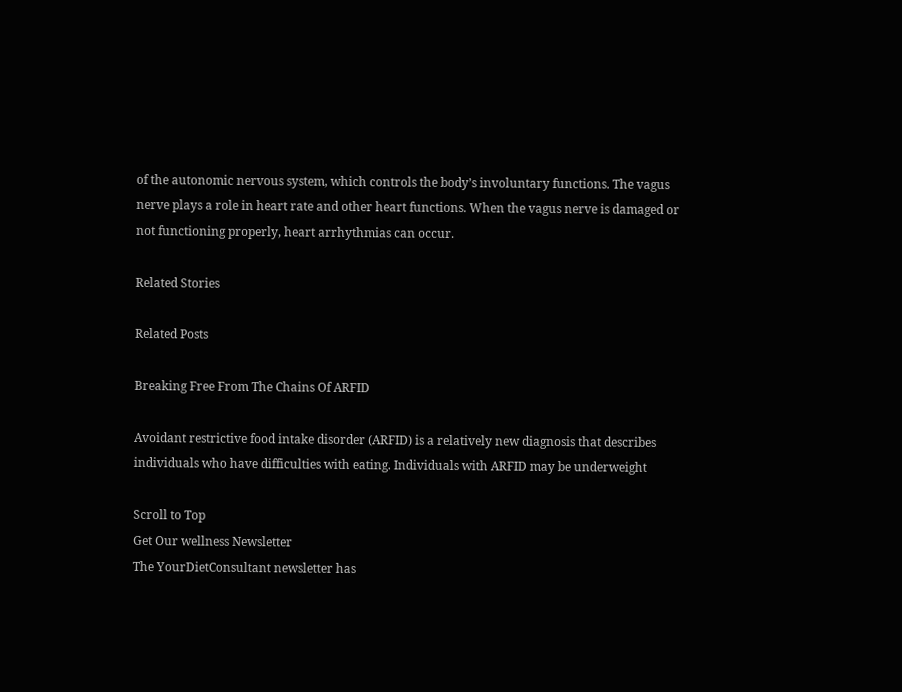of the autonomic nervous system, which controls the body’s involuntary functions. The vagus nerve plays a role in heart rate and other heart functions. When the vagus nerve is damaged or not functioning properly, heart arrhythmias can occur.

Related Stories

Related Posts

Breaking Free From The Chains Of ARFID

Avoidant restrictive food intake disorder (ARFID) is a relatively new diagnosis that describes individuals who have difficulties with eating. Individuals with ARFID may be underweight

Scroll to Top
Get Our wellness Newsletter
The YourDietConsultant newsletter has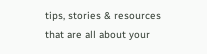tips, stories & resources that are all about your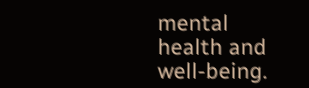mental health and well-being.